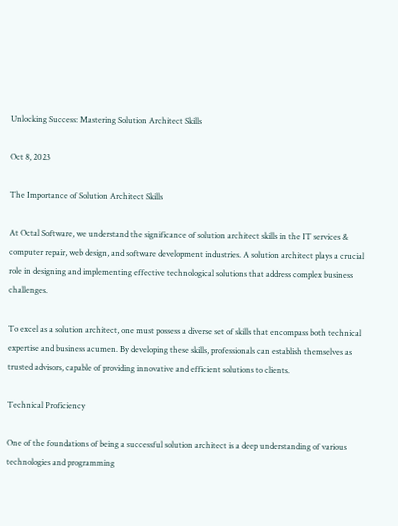Unlocking Success: Mastering Solution Architect Skills

Oct 8, 2023

The Importance of Solution Architect Skills

At Octal Software, we understand the significance of solution architect skills in the IT services & computer repair, web design, and software development industries. A solution architect plays a crucial role in designing and implementing effective technological solutions that address complex business challenges.

To excel as a solution architect, one must possess a diverse set of skills that encompass both technical expertise and business acumen. By developing these skills, professionals can establish themselves as trusted advisors, capable of providing innovative and efficient solutions to clients.

Technical Proficiency

One of the foundations of being a successful solution architect is a deep understanding of various technologies and programming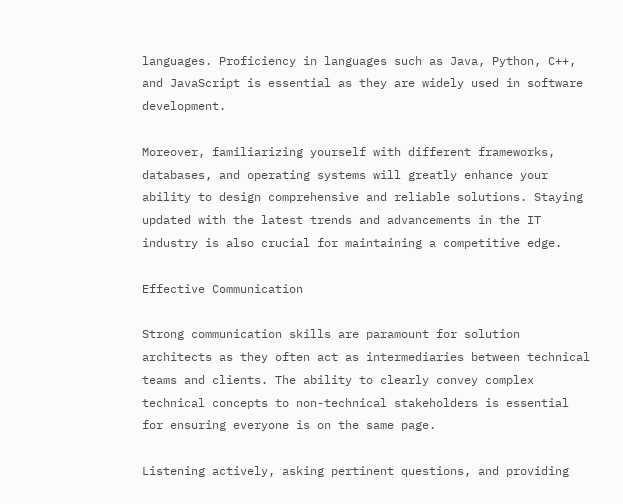languages. Proficiency in languages such as Java, Python, C++, and JavaScript is essential as they are widely used in software development.

Moreover, familiarizing yourself with different frameworks, databases, and operating systems will greatly enhance your ability to design comprehensive and reliable solutions. Staying updated with the latest trends and advancements in the IT industry is also crucial for maintaining a competitive edge.

Effective Communication

Strong communication skills are paramount for solution architects as they often act as intermediaries between technical teams and clients. The ability to clearly convey complex technical concepts to non-technical stakeholders is essential for ensuring everyone is on the same page.

Listening actively, asking pertinent questions, and providing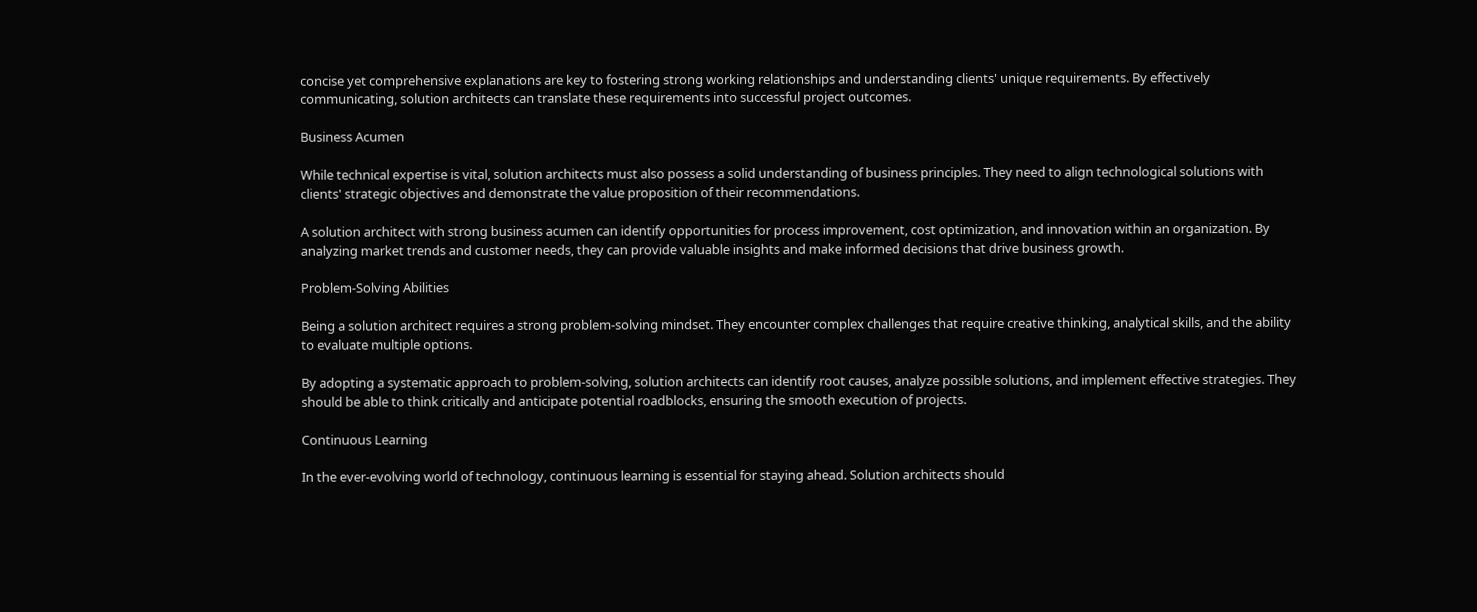concise yet comprehensive explanations are key to fostering strong working relationships and understanding clients' unique requirements. By effectively communicating, solution architects can translate these requirements into successful project outcomes.

Business Acumen

While technical expertise is vital, solution architects must also possess a solid understanding of business principles. They need to align technological solutions with clients' strategic objectives and demonstrate the value proposition of their recommendations.

A solution architect with strong business acumen can identify opportunities for process improvement, cost optimization, and innovation within an organization. By analyzing market trends and customer needs, they can provide valuable insights and make informed decisions that drive business growth.

Problem-Solving Abilities

Being a solution architect requires a strong problem-solving mindset. They encounter complex challenges that require creative thinking, analytical skills, and the ability to evaluate multiple options.

By adopting a systematic approach to problem-solving, solution architects can identify root causes, analyze possible solutions, and implement effective strategies. They should be able to think critically and anticipate potential roadblocks, ensuring the smooth execution of projects.

Continuous Learning

In the ever-evolving world of technology, continuous learning is essential for staying ahead. Solution architects should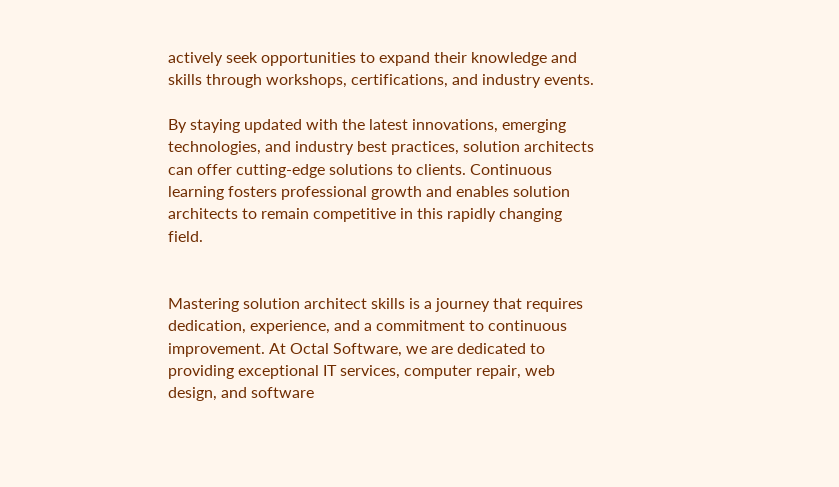actively seek opportunities to expand their knowledge and skills through workshops, certifications, and industry events.

By staying updated with the latest innovations, emerging technologies, and industry best practices, solution architects can offer cutting-edge solutions to clients. Continuous learning fosters professional growth and enables solution architects to remain competitive in this rapidly changing field.


Mastering solution architect skills is a journey that requires dedication, experience, and a commitment to continuous improvement. At Octal Software, we are dedicated to providing exceptional IT services, computer repair, web design, and software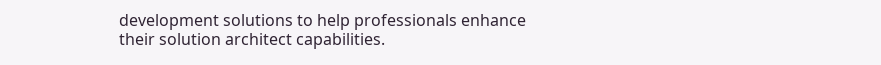development solutions to help professionals enhance their solution architect capabilities.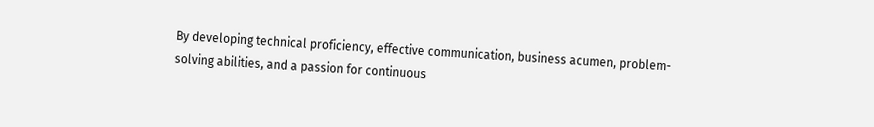By developing technical proficiency, effective communication, business acumen, problem-solving abilities, and a passion for continuous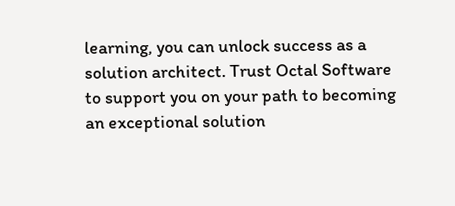learning, you can unlock success as a solution architect. Trust Octal Software to support you on your path to becoming an exceptional solution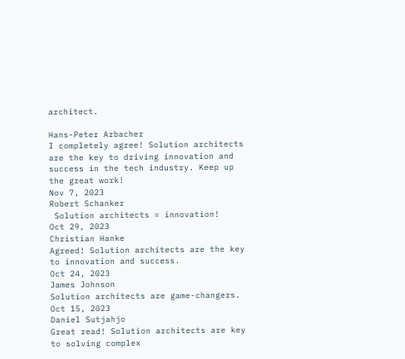architect.

Hans-Peter Arbacher
I completely agree! Solution architects are the key to driving innovation and success in the tech industry. Keep up the great work!
Nov 7, 2023
Robert Schanker
 Solution architects = innovation!
Oct 29, 2023
Christian Hanke
Agreed! Solution architects are the key to innovation and success.
Oct 24, 2023
James Johnson
Solution architects are game-changers.
Oct 15, 2023
Daniel Sutjahjo
Great read! Solution architects are key to solving complex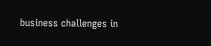business challenges in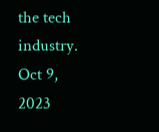the tech industry.
Oct 9, 2023